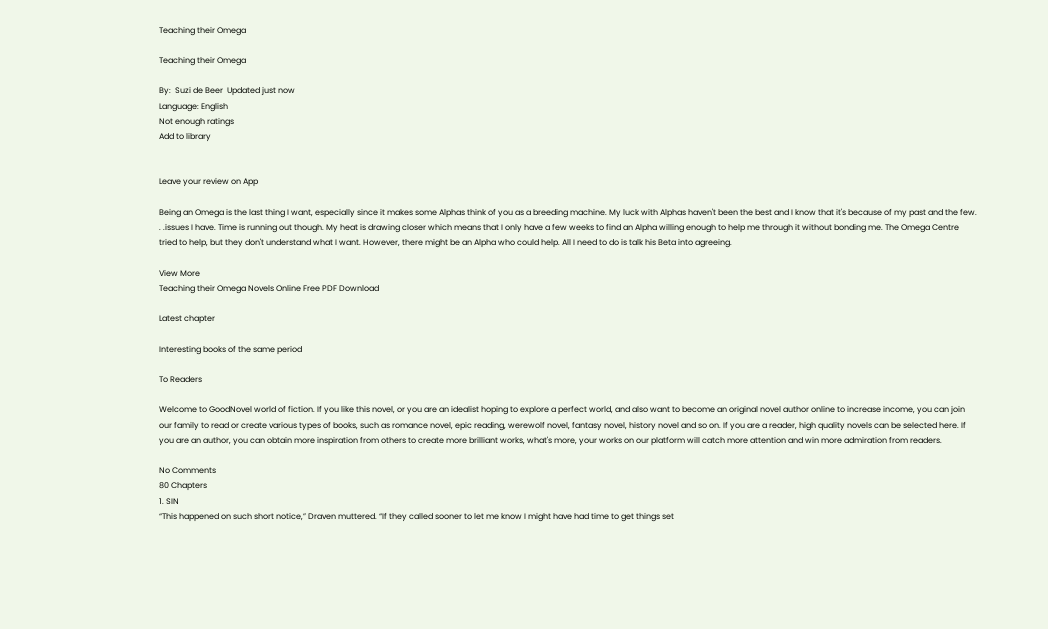Teaching their Omega

Teaching their Omega

By:  Suzi de Beer  Updated just now
Language: English
Not enough ratings
Add to library


Leave your review on App

Being an Omega is the last thing I want, especially since it makes some Alphas think of you as a breeding machine. My luck with Alphas haven't been the best and I know that it's because of my past and the few. . .issues I have. Time is running out though. My heat is drawing closer which means that I only have a few weeks to find an Alpha willing enough to help me through it without bonding me. The Omega Centre tried to help, but they don't understand what I want. However, there might be an Alpha who could help. All I need to do is talk his Beta into agreeing.

View More
Teaching their Omega Novels Online Free PDF Download

Latest chapter

Interesting books of the same period

To Readers

Welcome to GoodNovel world of fiction. If you like this novel, or you are an idealist hoping to explore a perfect world, and also want to become an original novel author online to increase income, you can join our family to read or create various types of books, such as romance novel, epic reading, werewolf novel, fantasy novel, history novel and so on. If you are a reader, high quality novels can be selected here. If you are an author, you can obtain more inspiration from others to create more brilliant works, what's more, your works on our platform will catch more attention and win more admiration from readers.

No Comments
80 Chapters
1. SIN
“This happened on such short notice,” Draven muttered. “If they called sooner to let me know I might have had time to get things set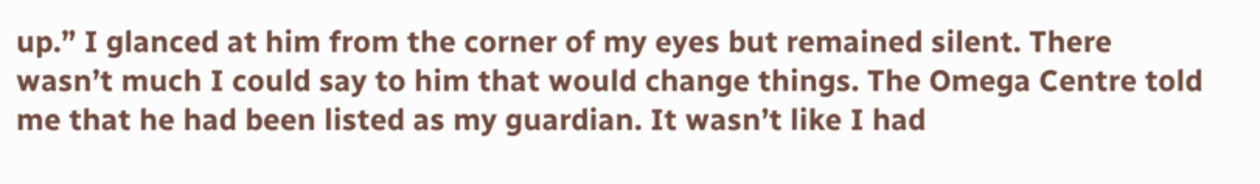up.” I glanced at him from the corner of my eyes but remained silent. There wasn’t much I could say to him that would change things. The Omega Centre told me that he had been listed as my guardian. It wasn’t like I had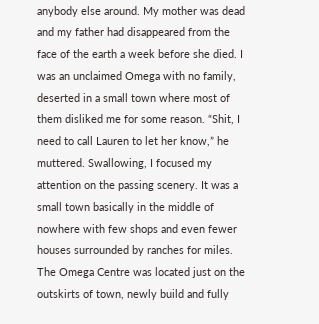anybody else around. My mother was dead and my father had disappeared from the face of the earth a week before she died. I was an unclaimed Omega with no family, deserted in a small town where most of them disliked me for some reason. “Shit, I need to call Lauren to let her know,” he muttered. Swallowing, I focused my attention on the passing scenery. It was a small town basically in the middle of nowhere with few shops and even fewer houses surrounded by ranches for miles. The Omega Centre was located just on the outskirts of town, newly build and fully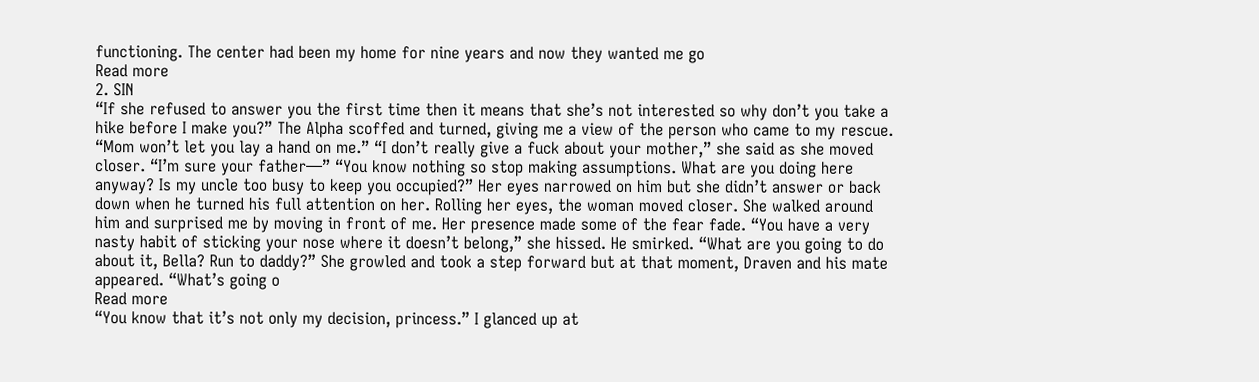functioning. The center had been my home for nine years and now they wanted me go
Read more
2. SIN
“If she refused to answer you the first time then it means that she’s not interested so why don’t you take a hike before I make you?” The Alpha scoffed and turned, giving me a view of the person who came to my rescue. “Mom won’t let you lay a hand on me.” “I don’t really give a fuck about your mother,” she said as she moved closer. “I’m sure your father—” “You know nothing so stop making assumptions. What are you doing here anyway? Is my uncle too busy to keep you occupied?” Her eyes narrowed on him but she didn’t answer or back down when he turned his full attention on her. Rolling her eyes, the woman moved closer. She walked around him and surprised me by moving in front of me. Her presence made some of the fear fade. “You have a very nasty habit of sticking your nose where it doesn’t belong,” she hissed. He smirked. “What are you going to do about it, Bella? Run to daddy?” She growled and took a step forward but at that moment, Draven and his mate appeared. “What’s going o
Read more
“You know that it’s not only my decision, princess.” I glanced up at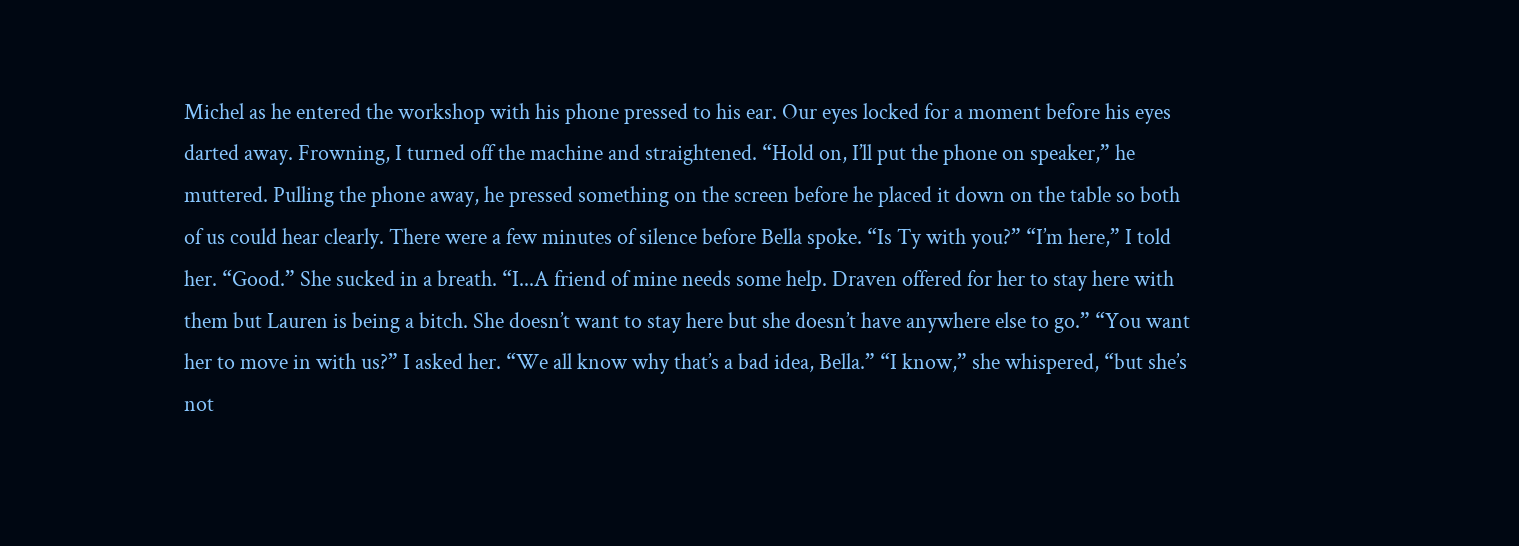Michel as he entered the workshop with his phone pressed to his ear. Our eyes locked for a moment before his eyes darted away. Frowning, I turned off the machine and straightened. “Hold on, I’ll put the phone on speaker,” he muttered. Pulling the phone away, he pressed something on the screen before he placed it down on the table so both of us could hear clearly. There were a few minutes of silence before Bella spoke. “Is Ty with you?” “I’m here,” I told her. “Good.” She sucked in a breath. “I...A friend of mine needs some help. Draven offered for her to stay here with them but Lauren is being a bitch. She doesn’t want to stay here but she doesn’t have anywhere else to go.” “You want her to move in with us?” I asked her. “We all know why that’s a bad idea, Bella.” “I know,” she whispered, “but she’s not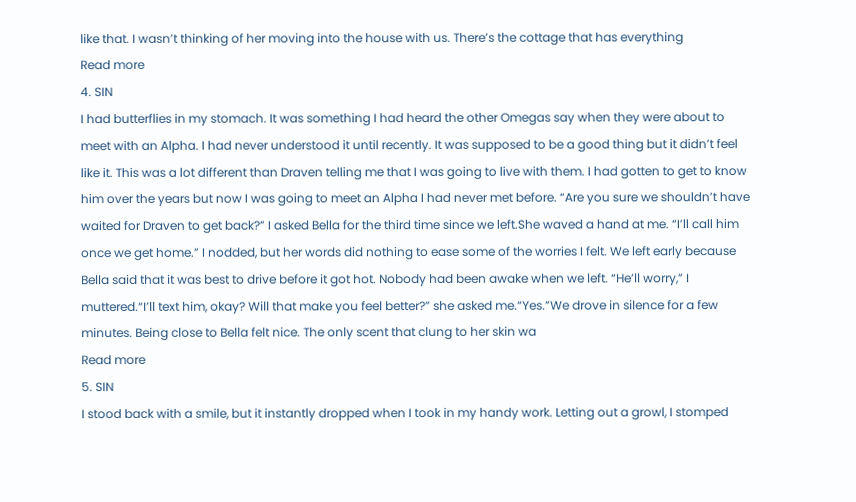like that. I wasn’t thinking of her moving into the house with us. There’s the cottage that has everything
Read more
4. SIN
I had butterflies in my stomach. It was something I had heard the other Omegas say when they were about to meet with an Alpha. I had never understood it until recently. It was supposed to be a good thing but it didn’t feel like it. This was a lot different than Draven telling me that I was going to live with them. I had gotten to get to know him over the years but now I was going to meet an Alpha I had never met before. “Are you sure we shouldn’t have waited for Draven to get back?” I asked Bella for the third time since we left.She waved a hand at me. “I’ll call him once we get home.” I nodded, but her words did nothing to ease some of the worries I felt. We left early because Bella said that it was best to drive before it got hot. Nobody had been awake when we left. “He’ll worry,” I muttered.“I’ll text him, okay? Will that make you feel better?” she asked me.“Yes.”We drove in silence for a few minutes. Being close to Bella felt nice. The only scent that clung to her skin wa
Read more
5. SIN
I stood back with a smile, but it instantly dropped when I took in my handy work. Letting out a growl, I stomped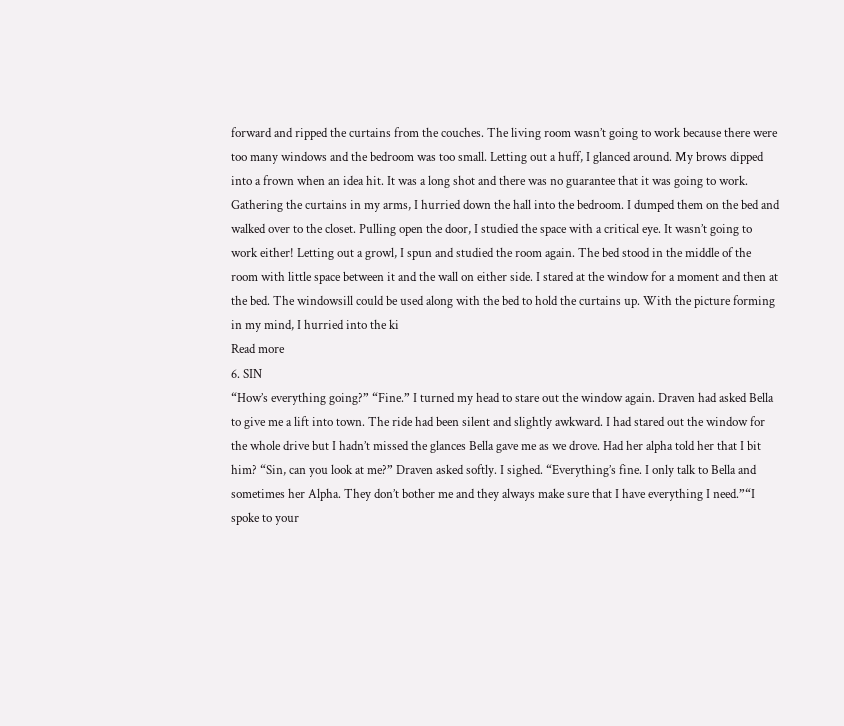forward and ripped the curtains from the couches. The living room wasn’t going to work because there were too many windows and the bedroom was too small. Letting out a huff, I glanced around. My brows dipped into a frown when an idea hit. It was a long shot and there was no guarantee that it was going to work. Gathering the curtains in my arms, I hurried down the hall into the bedroom. I dumped them on the bed and walked over to the closet. Pulling open the door, I studied the space with a critical eye. It wasn’t going to work either! Letting out a growl, I spun and studied the room again. The bed stood in the middle of the room with little space between it and the wall on either side. I stared at the window for a moment and then at the bed. The windowsill could be used along with the bed to hold the curtains up. With the picture forming in my mind, I hurried into the ki
Read more
6. SIN
“How’s everything going?” “Fine.” I turned my head to stare out the window again. Draven had asked Bella to give me a lift into town. The ride had been silent and slightly awkward. I had stared out the window for the whole drive but I hadn’t missed the glances Bella gave me as we drove. Had her alpha told her that I bit him? “Sin, can you look at me?” Draven asked softly. I sighed. “Everything’s fine. I only talk to Bella and sometimes her Alpha. They don’t bother me and they always make sure that I have everything I need.”“I spoke to your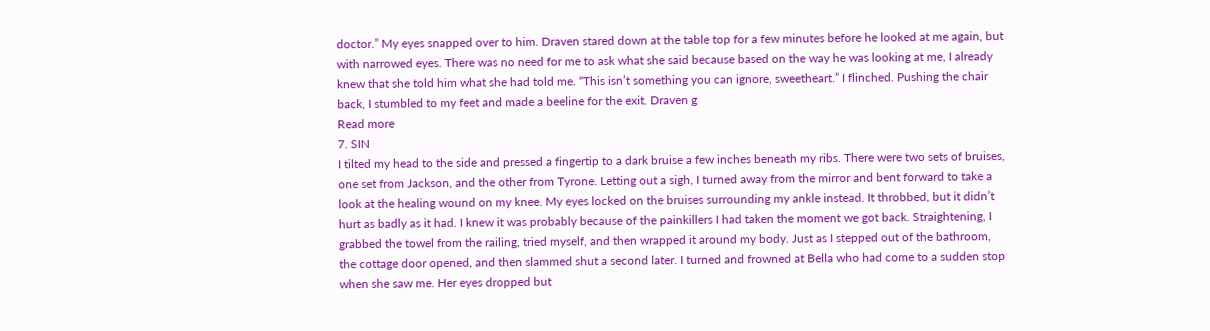doctor.” My eyes snapped over to him. Draven stared down at the table top for a few minutes before he looked at me again, but with narrowed eyes. There was no need for me to ask what she said because based on the way he was looking at me, I already knew that she told him what she had told me. “This isn’t something you can ignore, sweetheart.” I flinched. Pushing the chair back, I stumbled to my feet and made a beeline for the exit. Draven g
Read more
7. SIN
I tilted my head to the side and pressed a fingertip to a dark bruise a few inches beneath my ribs. There were two sets of bruises, one set from Jackson, and the other from Tyrone. Letting out a sigh, I turned away from the mirror and bent forward to take a look at the healing wound on my knee. My eyes locked on the bruises surrounding my ankle instead. It throbbed, but it didn’t hurt as badly as it had. I knew it was probably because of the painkillers I had taken the moment we got back. Straightening, I grabbed the towel from the railing, tried myself, and then wrapped it around my body. Just as I stepped out of the bathroom, the cottage door opened, and then slammed shut a second later. I turned and frowned at Bella who had come to a sudden stop when she saw me. Her eyes dropped but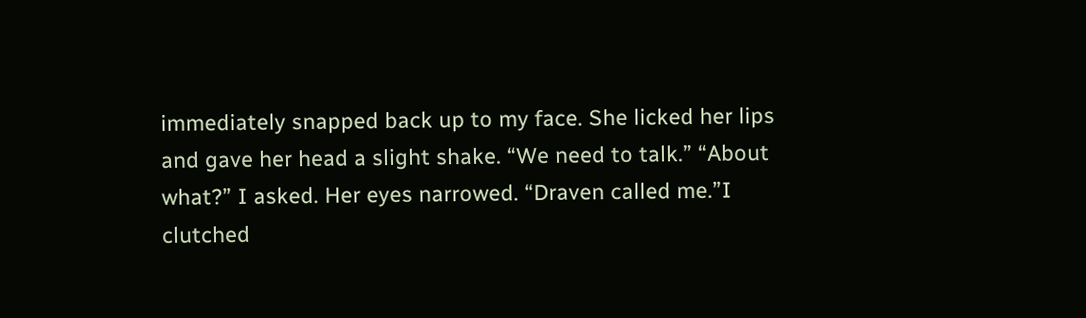immediately snapped back up to my face. She licked her lips and gave her head a slight shake. “We need to talk.” “About what?” I asked. Her eyes narrowed. “Draven called me.”I clutched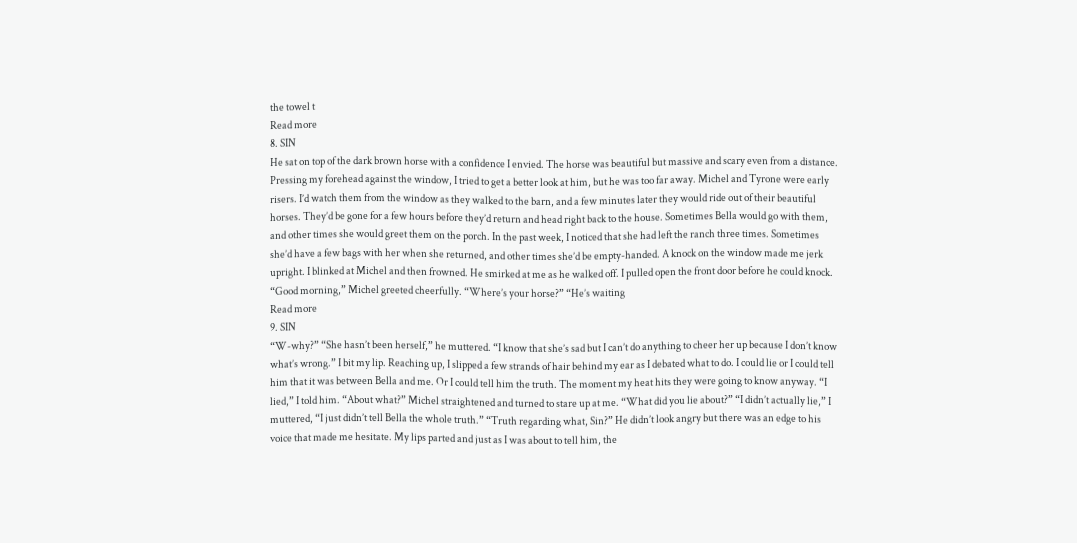the towel t
Read more
8. SIN
He sat on top of the dark brown horse with a confidence I envied. The horse was beautiful but massive and scary even from a distance. Pressing my forehead against the window, I tried to get a better look at him, but he was too far away. Michel and Tyrone were early risers. I’d watch them from the window as they walked to the barn, and a few minutes later they would ride out of their beautiful horses. They’d be gone for a few hours before they’d return and head right back to the house. Sometimes Bella would go with them, and other times she would greet them on the porch. In the past week, I noticed that she had left the ranch three times. Sometimes she’d have a few bags with her when she returned, and other times she’d be empty-handed. A knock on the window made me jerk upright. I blinked at Michel and then frowned. He smirked at me as he walked off. I pulled open the front door before he could knock. “Good morning,” Michel greeted cheerfully. “Where’s your horse?” “He’s waiting
Read more
9. SIN
“W-why?” “She hasn’t been herself,” he muttered. “I know that she’s sad but I can’t do anything to cheer her up because I don’t know what’s wrong.” I bit my lip. Reaching up, I slipped a few strands of hair behind my ear as I debated what to do. I could lie or I could tell him that it was between Bella and me. Or I could tell him the truth. The moment my heat hits they were going to know anyway. “I lied,” I told him. “About what?” Michel straightened and turned to stare up at me. “What did you lie about?” “I didn’t actually lie,” I muttered, “I just didn’t tell Bella the whole truth.” “Truth regarding what, Sin?” He didn’t look angry but there was an edge to his voice that made me hesitate. My lips parted and just as I was about to tell him, the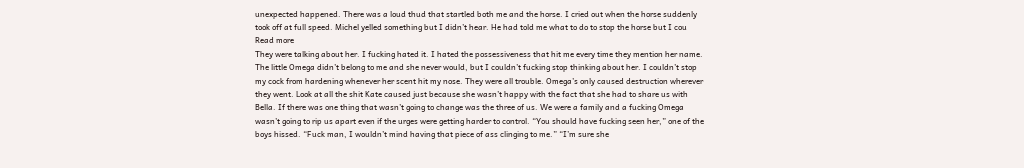unexpected happened. There was a loud thud that startled both me and the horse. I cried out when the horse suddenly took off at full speed. Michel yelled something but I didn’t hear. He had told me what to do to stop the horse but I cou
Read more
They were talking about her. I fucking hated it. I hated the possessiveness that hit me every time they mention her name. The little Omega didn’t belong to me and she never would, but I couldn’t fucking stop thinking about her. I couldn’t stop my cock from hardening whenever her scent hit my nose. They were all trouble. Omega’s only caused destruction wherever they went. Look at all the shit Kate caused just because she wasn’t happy with the fact that she had to share us with Bella. If there was one thing that wasn’t going to change was the three of us. We were a family and a fucking Omega wasn’t going to rip us apart even if the urges were getting harder to control. “You should have fucking seen her,” one of the boys hissed. “Fuck man, I wouldn’t mind having that piece of ass clinging to me.” “I’m sure she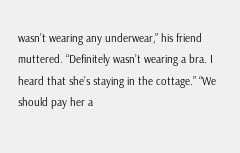wasn’t wearing any underwear,” his friend muttered. “Definitely wasn’t wearing a bra. I heard that she’s staying in the cottage.” “We should pay her a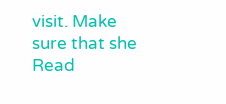visit. Make sure that she
Read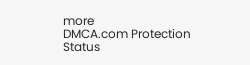more
DMCA.com Protection Status